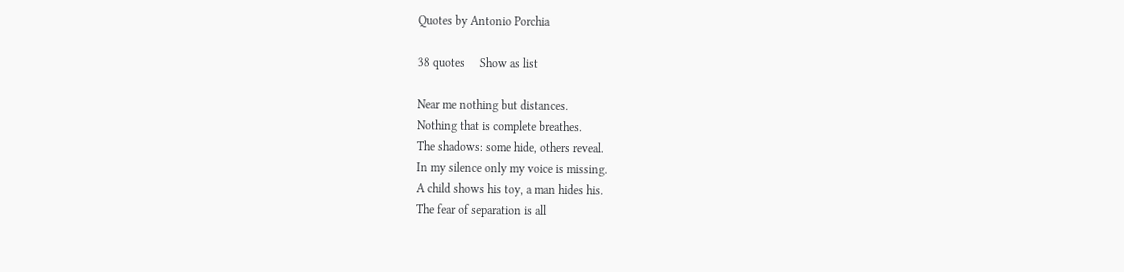Quotes by Antonio Porchia

38 quotes     Show as list

Near me nothing but distances.
Nothing that is complete breathes.
The shadows: some hide, others reveal.
In my silence only my voice is missing.
A child shows his toy, a man hides his.
The fear of separation is all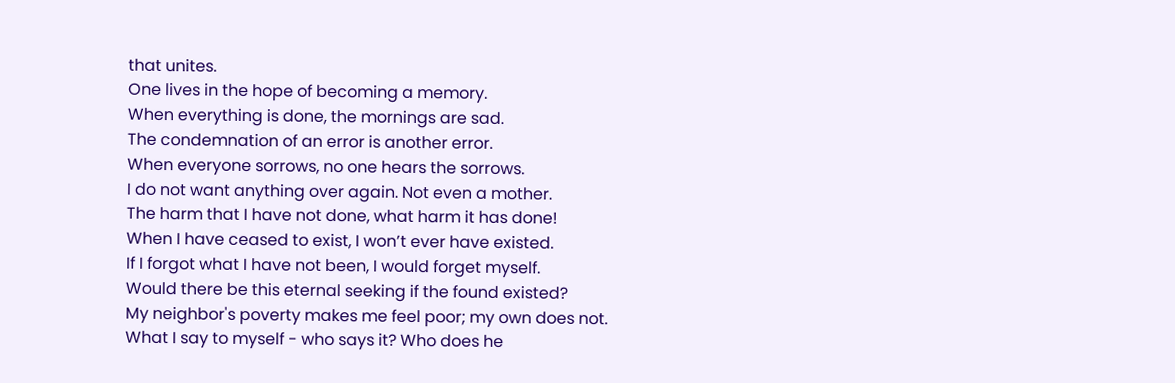that unites.
One lives in the hope of becoming a memory.
When everything is done, the mornings are sad.
The condemnation of an error is another error.
When everyone sorrows, no one hears the sorrows.
I do not want anything over again. Not even a mother.
The harm that I have not done, what harm it has done!
When I have ceased to exist, I won’t ever have existed.
If I forgot what I have not been, I would forget myself.
Would there be this eternal seeking if the found existed?
My neighbor's poverty makes me feel poor; my own does not.
What I say to myself - who says it? Who does he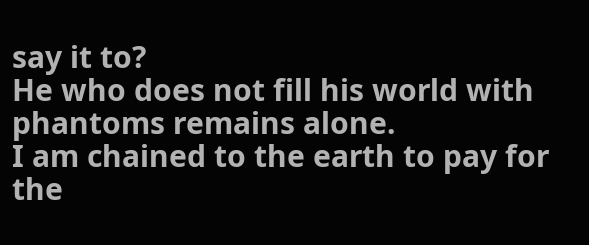say it to?
He who does not fill his world with phantoms remains alone.
I am chained to the earth to pay for the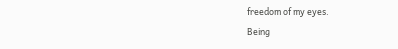freedom of my eyes.
Being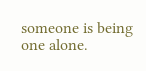someone is being one alone.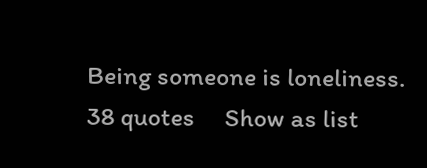Being someone is loneliness.
38 quotes     Show as list